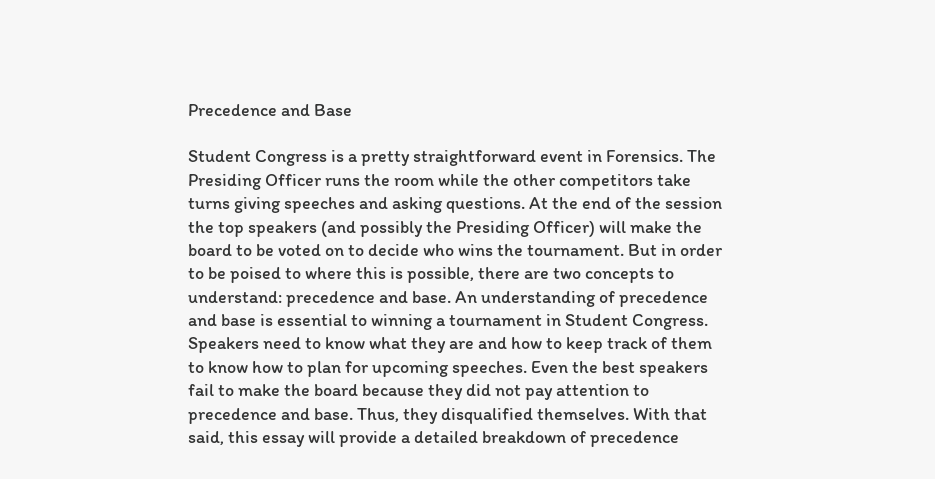Precedence and Base

Student Congress is a pretty straightforward event in Forensics. The Presiding Officer runs the room while the other competitors take turns giving speeches and asking questions. At the end of the session the top speakers (and possibly the Presiding Officer) will make the board to be voted on to decide who wins the tournament. But in order to be poised to where this is possible, there are two concepts to understand: precedence and base. An understanding of precedence and base is essential to winning a tournament in Student Congress. Speakers need to know what they are and how to keep track of them to know how to plan for upcoming speeches. Even the best speakers fail to make the board because they did not pay attention to precedence and base. Thus, they disqualified themselves. With that said, this essay will provide a detailed breakdown of precedence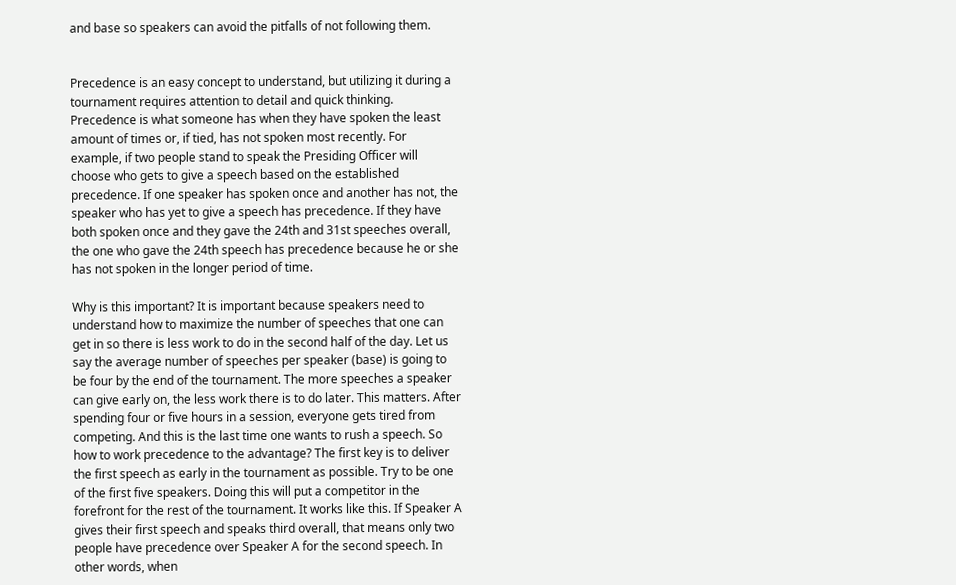and base so speakers can avoid the pitfalls of not following them.


Precedence is an easy concept to understand, but utilizing it during a tournament requires attention to detail and quick thinking. Precedence is what someone has when they have spoken the least amount of times or, if tied, has not spoken most recently. For example, if two people stand to speak the Presiding Officer will choose who gets to give a speech based on the established precedence. If one speaker has spoken once and another has not, the speaker who has yet to give a speech has precedence. If they have both spoken once and they gave the 24th and 31st speeches overall, the one who gave the 24th speech has precedence because he or she has not spoken in the longer period of time.

Why is this important? It is important because speakers need to understand how to maximize the number of speeches that one can get in so there is less work to do in the second half of the day. Let us say the average number of speeches per speaker (base) is going to be four by the end of the tournament. The more speeches a speaker can give early on, the less work there is to do later. This matters. After spending four or five hours in a session, everyone gets tired from competing. And this is the last time one wants to rush a speech. So how to work precedence to the advantage? The first key is to deliver the first speech as early in the tournament as possible. Try to be one of the first five speakers. Doing this will put a competitor in the forefront for the rest of the tournament. It works like this. If Speaker A gives their first speech and speaks third overall, that means only two people have precedence over Speaker A for the second speech. In other words, when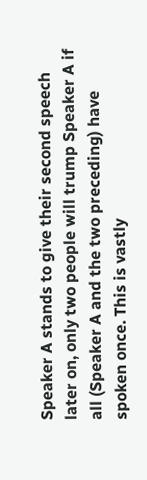Speaker A stands to give their second speech later on, only two people will trump Speaker A if all (Speaker A and the two preceding) have spoken once. This is vastly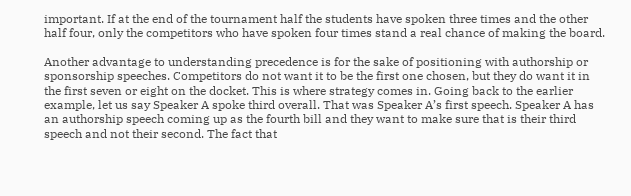important. If at the end of the tournament half the students have spoken three times and the other half four, only the competitors who have spoken four times stand a real chance of making the board.

Another advantage to understanding precedence is for the sake of positioning with authorship or sponsorship speeches. Competitors do not want it to be the first one chosen, but they do want it in the first seven or eight on the docket. This is where strategy comes in. Going back to the earlier example, let us say Speaker A spoke third overall. That was Speaker A’s first speech. Speaker A has an authorship speech coming up as the fourth bill and they want to make sure that is their third speech and not their second. The fact that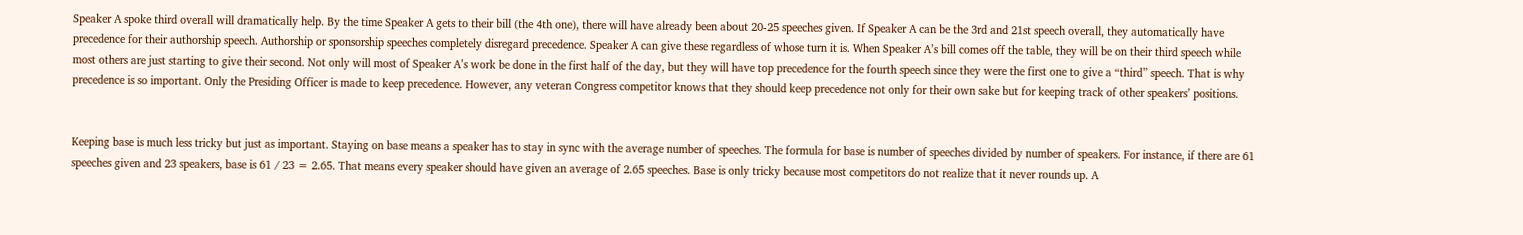Speaker A spoke third overall will dramatically help. By the time Speaker A gets to their bill (the 4th one), there will have already been about 20-25 speeches given. If Speaker A can be the 3rd and 21st speech overall, they automatically have precedence for their authorship speech. Authorship or sponsorship speeches completely disregard precedence. Speaker A can give these regardless of whose turn it is. When Speaker A’s bill comes off the table, they will be on their third speech while most others are just starting to give their second. Not only will most of Speaker A’s work be done in the first half of the day, but they will have top precedence for the fourth speech since they were the first one to give a “third” speech. That is why precedence is so important. Only the Presiding Officer is made to keep precedence. However, any veteran Congress competitor knows that they should keep precedence not only for their own sake but for keeping track of other speakers’ positions.


Keeping base is much less tricky but just as important. Staying on base means a speaker has to stay in sync with the average number of speeches. The formula for base is number of speeches divided by number of speakers. For instance, if there are 61 speeches given and 23 speakers, base is 61 / 23 = 2.65. That means every speaker should have given an average of 2.65 speeches. Base is only tricky because most competitors do not realize that it never rounds up. A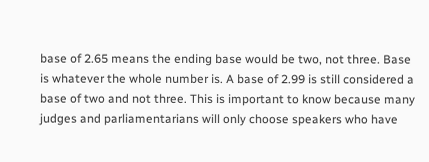base of 2.65 means the ending base would be two, not three. Base is whatever the whole number is. A base of 2.99 is still considered a base of two and not three. This is important to know because many judges and parliamentarians will only choose speakers who have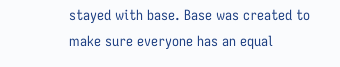stayed with base. Base was created to make sure everyone has an equal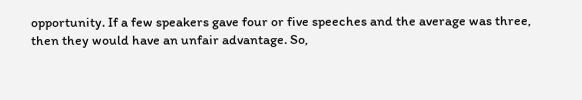opportunity. If a few speakers gave four or five speeches and the average was three, then they would have an unfair advantage. So,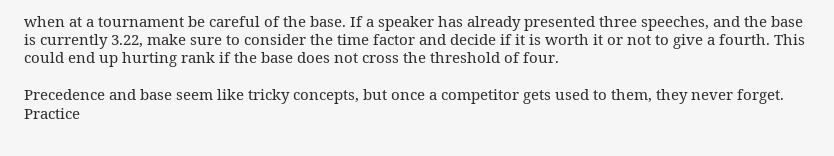when at a tournament be careful of the base. If a speaker has already presented three speeches, and the base is currently 3.22, make sure to consider the time factor and decide if it is worth it or not to give a fourth. This could end up hurting rank if the base does not cross the threshold of four.

Precedence and base seem like tricky concepts, but once a competitor gets used to them, they never forget. Practice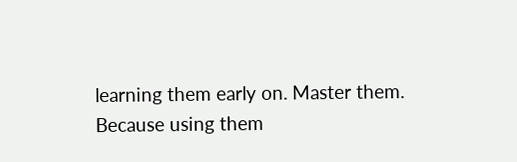learning them early on. Master them. Because using them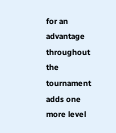for an advantage throughout the tournament adds one more level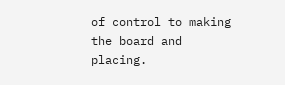of control to making the board and placing.